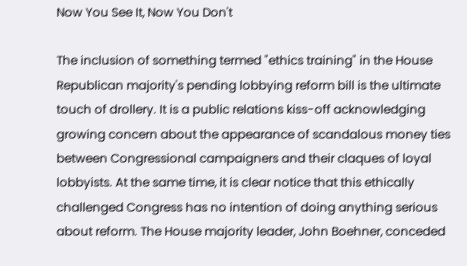Now You See It, Now You Don't

The inclusion of something termed "ethics training" in the House Republican majority's pending lobbying reform bill is the ultimate touch of drollery. It is a public relations kiss-off acknowledging growing concern about the appearance of scandalous money ties between Congressional campaigners and their claques of loyal lobbyists. At the same time, it is clear notice that this ethically challenged Congress has no intention of doing anything serious about reform. The House majority leader, John Boehner, conceded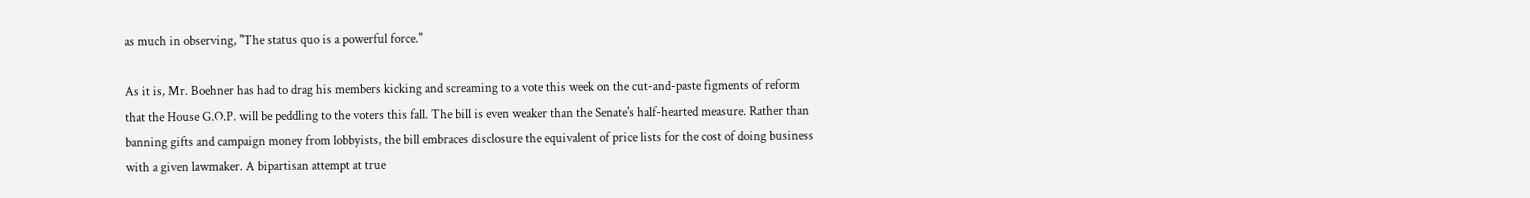as much in observing, "The status quo is a powerful force."

As it is, Mr. Boehner has had to drag his members kicking and screaming to a vote this week on the cut-and-paste figments of reform that the House G.O.P. will be peddling to the voters this fall. The bill is even weaker than the Senate's half-hearted measure. Rather than banning gifts and campaign money from lobbyists, the bill embraces disclosure the equivalent of price lists for the cost of doing business with a given lawmaker. A bipartisan attempt at true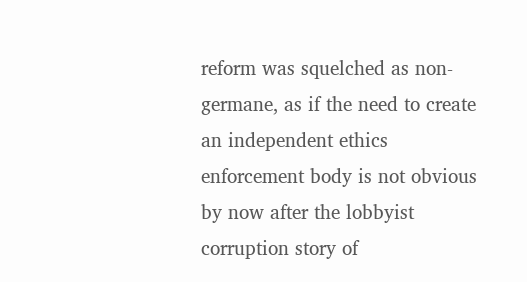reform was squelched as non-germane, as if the need to create an independent ethics enforcement body is not obvious by now after the lobbyist corruption story of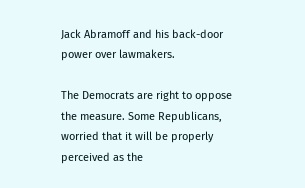Jack Abramoff and his back-door power over lawmakers.

The Democrats are right to oppose the measure. Some Republicans, worried that it will be properly perceived as the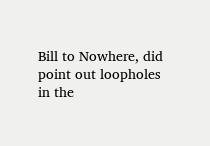Bill to Nowhere, did point out loopholes in the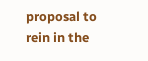proposal to rein in the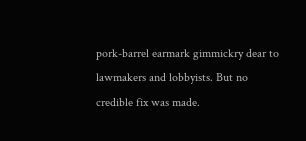pork-barrel earmark gimmickry dear to lawmakers and lobbyists. But no credible fix was made.